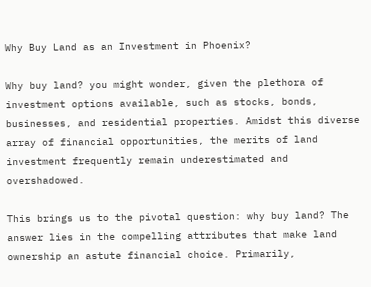Why Buy Land as an Investment in Phoenix?

Why buy land? you might wonder, given the plethora of investment options available, such as stocks, bonds, businesses, and residential properties. Amidst this diverse array of financial opportunities, the merits of land investment frequently remain underestimated and overshadowed.

This brings us to the pivotal question: why buy land? The answer lies in the compelling attributes that make land ownership an astute financial choice. Primarily,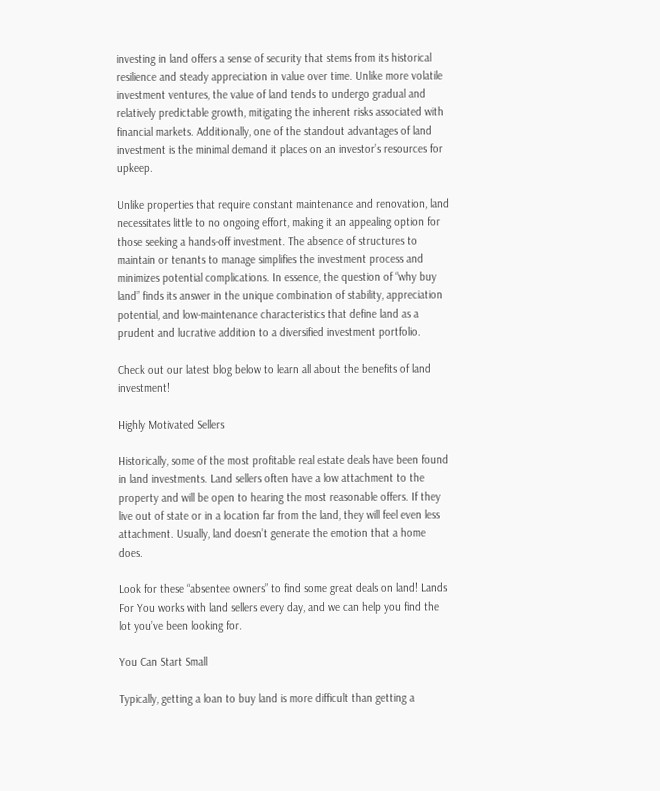investing in land offers a sense of security that stems from its historical resilience and steady appreciation in value over time. Unlike more volatile investment ventures, the value of land tends to undergo gradual and relatively predictable growth, mitigating the inherent risks associated with financial markets. Additionally, one of the standout advantages of land investment is the minimal demand it places on an investor’s resources for upkeep.

Unlike properties that require constant maintenance and renovation, land necessitates little to no ongoing effort, making it an appealing option for those seeking a hands-off investment. The absence of structures to maintain or tenants to manage simplifies the investment process and minimizes potential complications. In essence, the question of “why buy land” finds its answer in the unique combination of stability, appreciation potential, and low-maintenance characteristics that define land as a prudent and lucrative addition to a diversified investment portfolio.

Check out our latest blog below to learn all about the benefits of land investment!

Highly Motivated Sellers

Historically, some of the most profitable real estate deals have been found in land investments. Land sellers often have a low attachment to the property and will be open to hearing the most reasonable offers. If they live out of state or in a location far from the land, they will feel even less attachment. Usually, land doesn’t generate the emotion that a home does.

Look for these “absentee owners” to find some great deals on land! Lands For You works with land sellers every day, and we can help you find the lot you’ve been looking for.

You Can Start Small

Typically, getting a loan to buy land is more difficult than getting a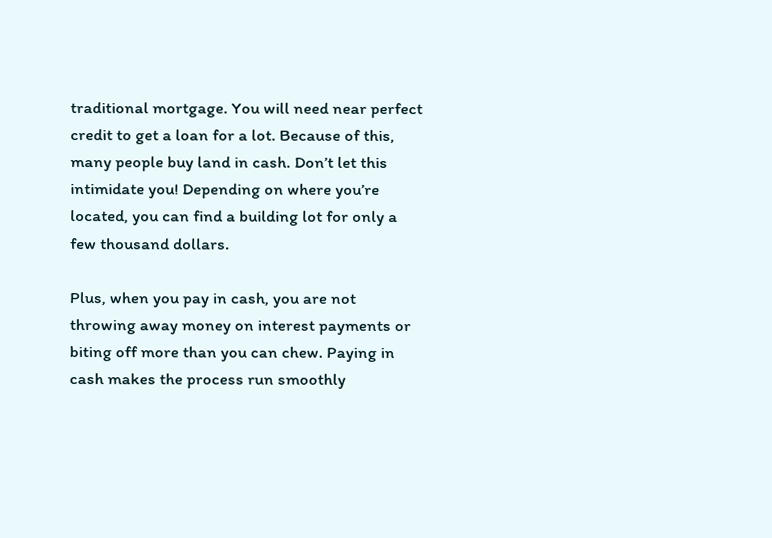traditional mortgage. You will need near perfect credit to get a loan for a lot. Because of this, many people buy land in cash. Don’t let this intimidate you! Depending on where you’re located, you can find a building lot for only a few thousand dollars.

Plus, when you pay in cash, you are not throwing away money on interest payments or biting off more than you can chew. Paying in cash makes the process run smoothly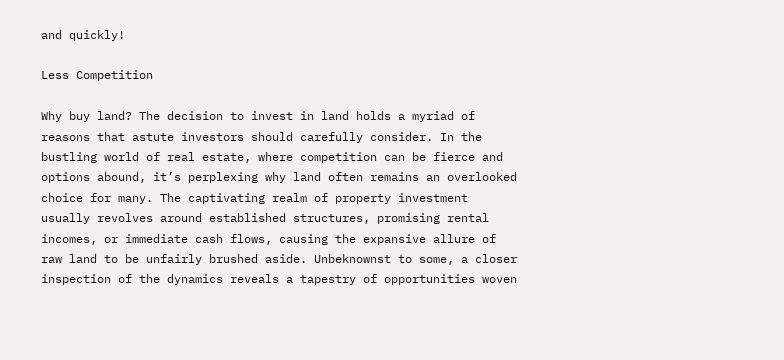and quickly!

Less Competition

Why buy land? The decision to invest in land holds a myriad of reasons that astute investors should carefully consider. In the bustling world of real estate, where competition can be fierce and options abound, it’s perplexing why land often remains an overlooked choice for many. The captivating realm of property investment usually revolves around established structures, promising rental incomes, or immediate cash flows, causing the expansive allure of raw land to be unfairly brushed aside. Unbeknownst to some, a closer inspection of the dynamics reveals a tapestry of opportunities woven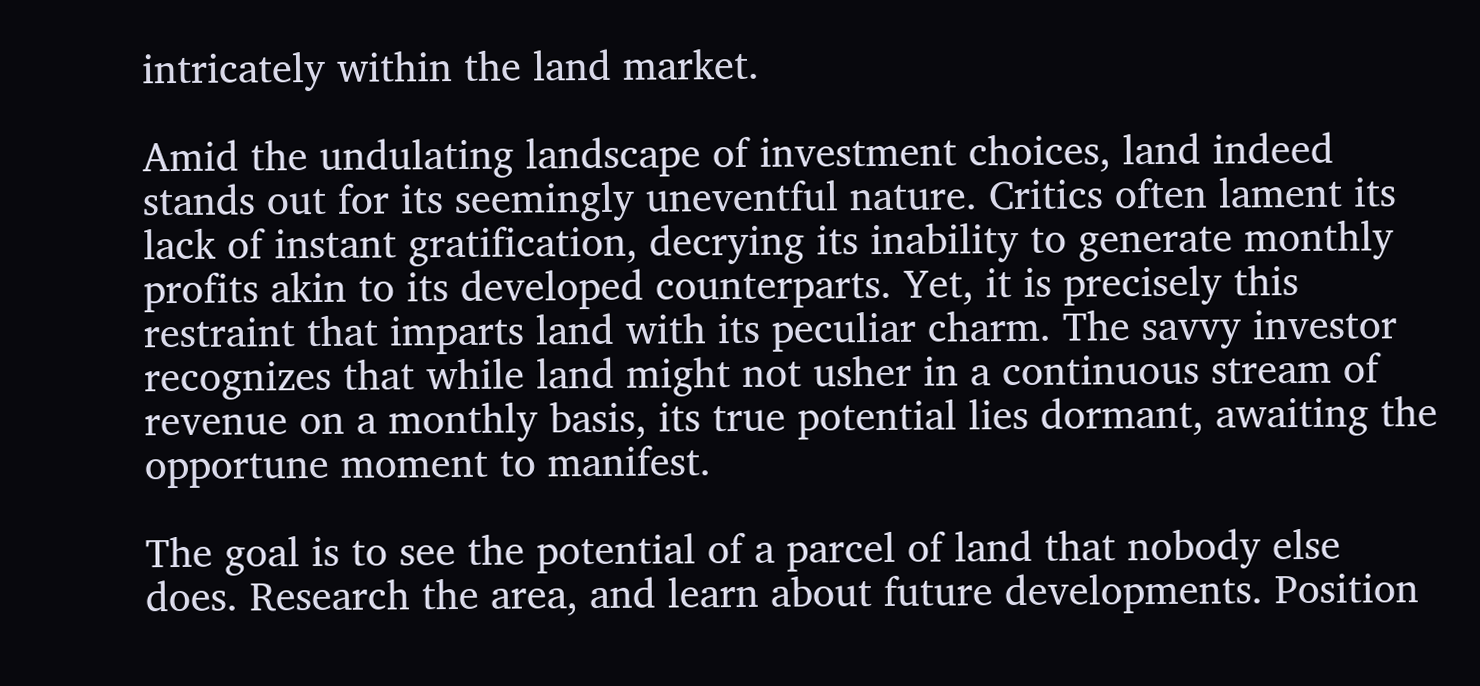intricately within the land market.

Amid the undulating landscape of investment choices, land indeed stands out for its seemingly uneventful nature. Critics often lament its lack of instant gratification, decrying its inability to generate monthly profits akin to its developed counterparts. Yet, it is precisely this restraint that imparts land with its peculiar charm. The savvy investor recognizes that while land might not usher in a continuous stream of revenue on a monthly basis, its true potential lies dormant, awaiting the opportune moment to manifest.

The goal is to see the potential of a parcel of land that nobody else does. Research the area, and learn about future developments. Position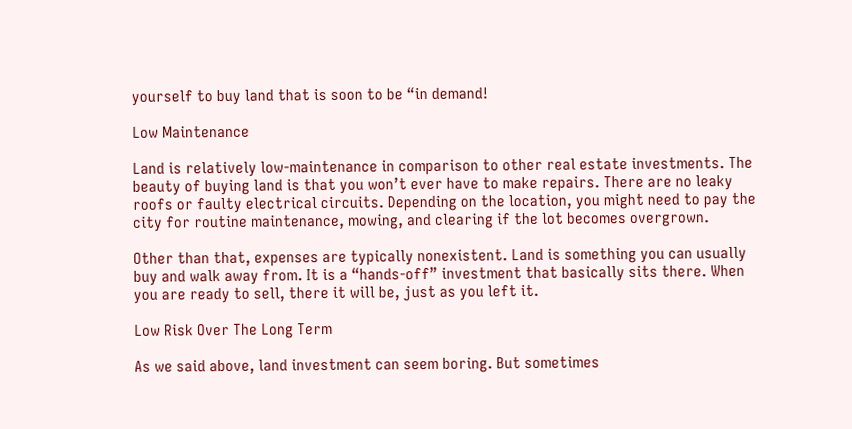yourself to buy land that is soon to be “in demand!

Low Maintenance

Land is relatively low-maintenance in comparison to other real estate investments. The beauty of buying land is that you won’t ever have to make repairs. There are no leaky roofs or faulty electrical circuits. Depending on the location, you might need to pay the city for routine maintenance, mowing, and clearing if the lot becomes overgrown.

Other than that, expenses are typically nonexistent. Land is something you can usually buy and walk away from. It is a “hands-off” investment that basically sits there. When you are ready to sell, there it will be, just as you left it.

Low Risk Over The Long Term

As we said above, land investment can seem boring. But sometimes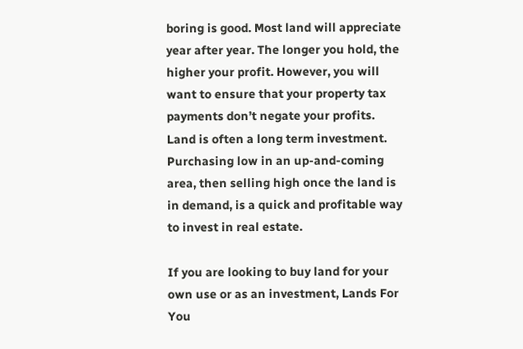boring is good. Most land will appreciate year after year. The longer you hold, the higher your profit. However, you will want to ensure that your property tax payments don’t negate your profits. Land is often a long term investment. Purchasing low in an up-and-coming area, then selling high once the land is in demand, is a quick and profitable way to invest in real estate.

If you are looking to buy land for your own use or as an investment, Lands For You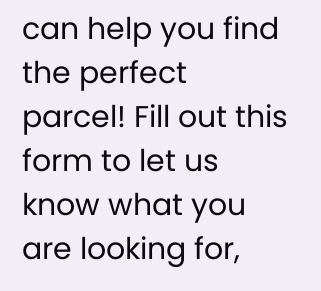can help you find the perfect parcel! Fill out this form to let us know what you are looking for,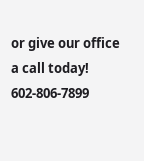or give our office a call today! 602-806-7899